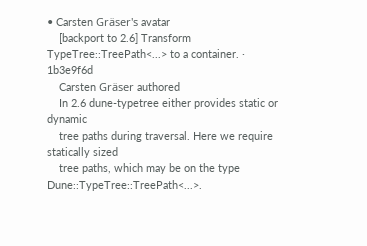• Carsten Gräser's avatar
    [backport to 2.6] Transform TypeTree::TreePath<...> to a container. · 1b3e9f6d
    Carsten Gräser authored
    In 2.6 dune-typetree either provides static or dynamic
    tree paths during traversal. Here we require statically sized
    tree paths, which may be on the type Dune::TypeTree::TreePath<...>.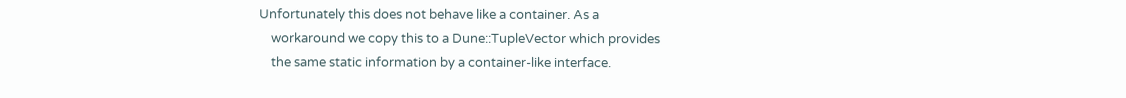Unfortunately this does not behave like a container. As a
    workaround we copy this to a Dune::TupleVector which provides
    the same static information by a container-like interface.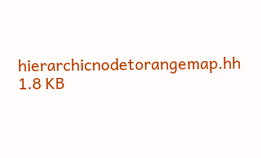hierarchicnodetorangemap.hh 1.8 KB